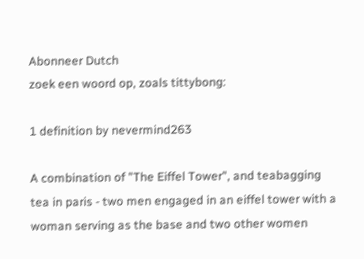Abonneer Dutch
zoek een woord op, zoals tittybong:

1 definition by nevermind263

A combination of "The Eiffel Tower", and teabagging
tea in paris - two men engaged in an eiffel tower with a woman serving as the base and two other women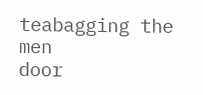teabagging the men
door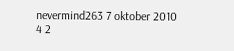nevermind263 7 oktober 2010
4 2